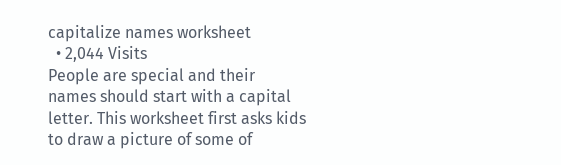capitalize names worksheet
  • 2,044 Visits
People are special and their names should start with a capital letter. This worksheet first asks kids to draw a picture of some of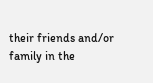their friends and/or family in the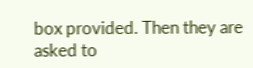box provided. Then they are asked to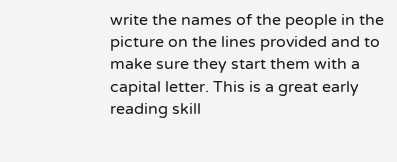write the names of the people in the picture on the lines provided and to make sure they start them with a capital letter. This is a great early reading skill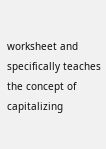worksheet and specifically teaches the concept of capitalizing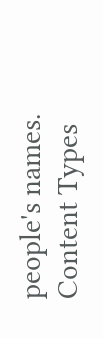people's names.
Content Types